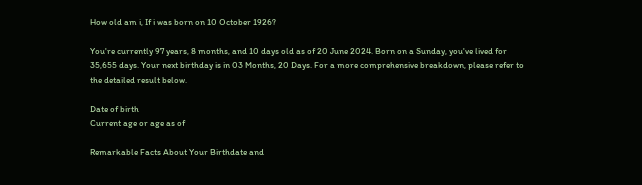How old am i, If i was born on 10 October 1926?

You're currently 97 years, 8 months, and 10 days old as of 20 June 2024. Born on a Sunday, you've lived for 35,655 days. Your next birthday is in 03 Months, 20 Days. For a more comprehensive breakdown, please refer to the detailed result below.

Date of birth
Current age or age as of

Remarkable Facts About Your Birthdate and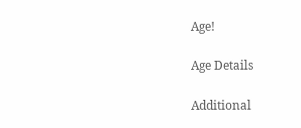Age!

Age Details

Additional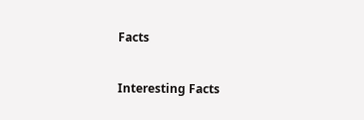Facts

Interesting Facts